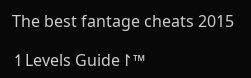The best fantage cheats 2015

↿Levels Guide↾™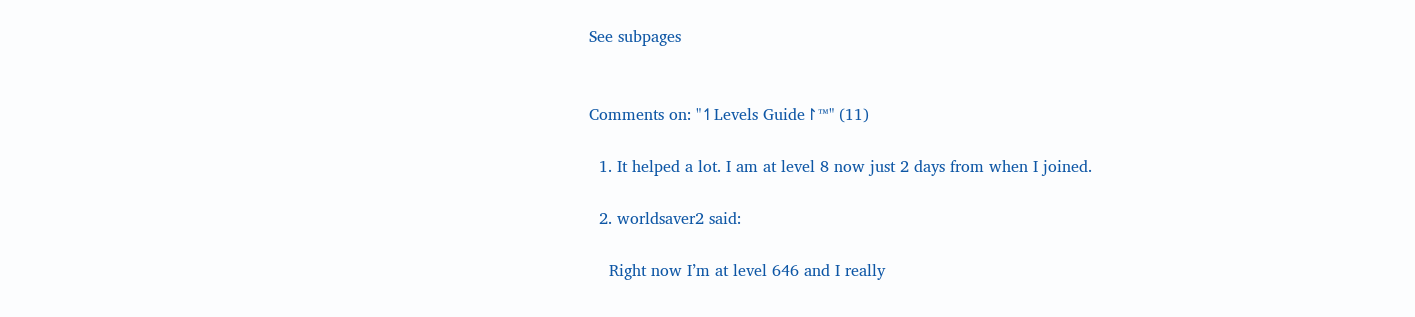See subpages


Comments on: "↿Levels Guide↾™" (11)

  1. It helped a lot. I am at level 8 now just 2 days from when I joined.

  2. worldsaver2 said:

    Right now I’m at level 646 and I really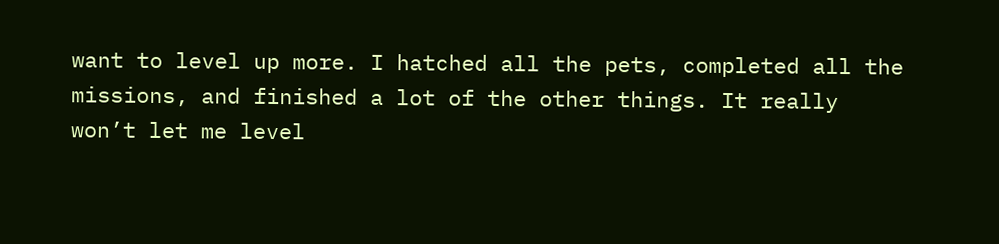want to level up more. I hatched all the pets, completed all the missions, and finished a lot of the other things. It really won’t let me level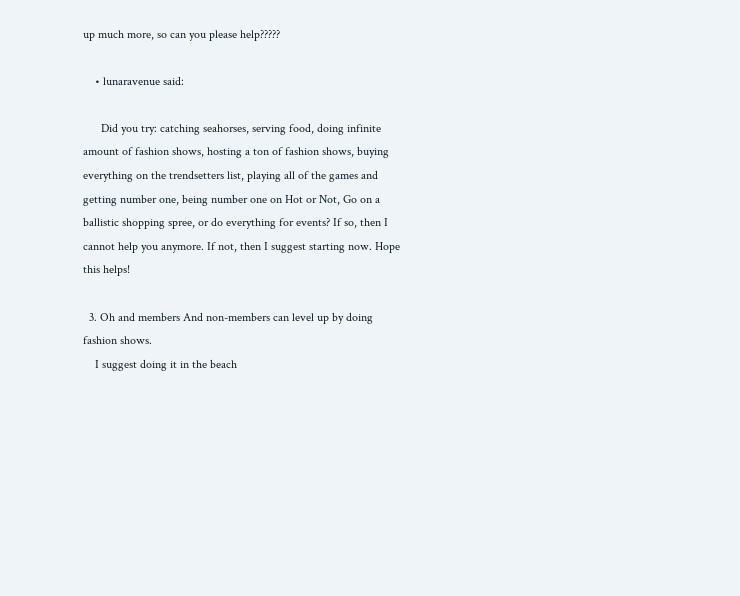up much more, so can you please help?????

    • lunaravenue said:

      Did you try: catching seahorses, serving food, doing infinite amount of fashion shows, hosting a ton of fashion shows, buying everything on the trendsetters list, playing all of the games and getting number one, being number one on Hot or Not, Go on a ballistic shopping spree, or do everything for events? If so, then I cannot help you anymore. If not, then I suggest starting now. Hope this helps!

  3. Oh and members And non-members can level up by doing fashion shows.
    I suggest doing it in the beach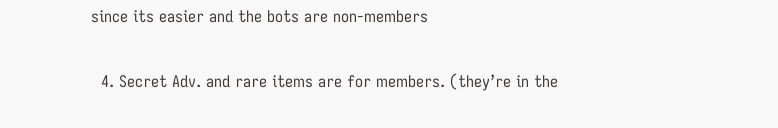since its easier and the bots are non-members

  4. Secret Adv. and rare items are for members. (they’re in the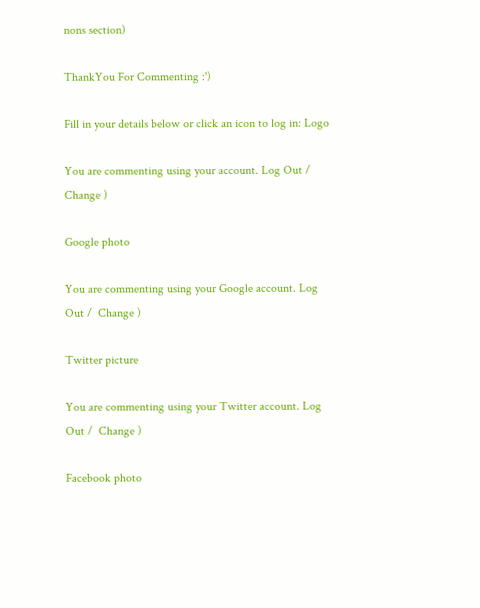nons section)

ThankYou For Commenting :')

Fill in your details below or click an icon to log in: Logo

You are commenting using your account. Log Out /  Change )

Google photo

You are commenting using your Google account. Log Out /  Change )

Twitter picture

You are commenting using your Twitter account. Log Out /  Change )

Facebook photo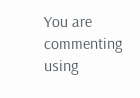You are commenting using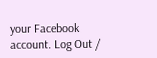your Facebook account. Log Out /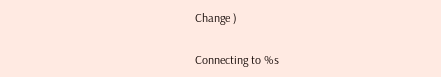Change )

Connecting to %s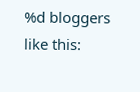%d bloggers like this: